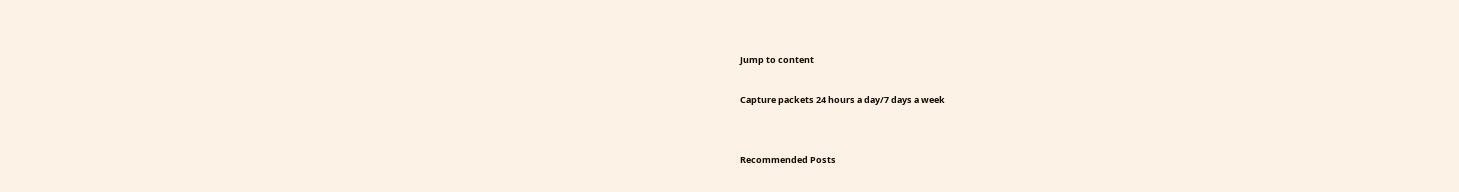Jump to content

Capture packets 24 hours a day/7 days a week


Recommended Posts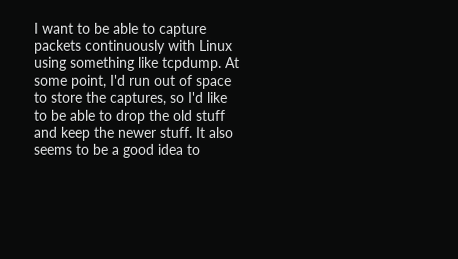I want to be able to capture packets continuously with Linux using something like tcpdump. At some point, I'd run out of space to store the captures, so I'd like to be able to drop the old stuff and keep the newer stuff. It also seems to be a good idea to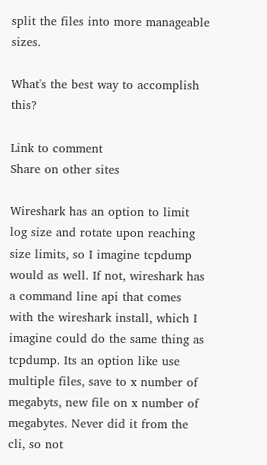split the files into more manageable sizes.

What's the best way to accomplish this?

Link to comment
Share on other sites

Wireshark has an option to limit log size and rotate upon reaching size limits, so I imagine tcpdump would as well. If not, wireshark has a command line api that comes with the wireshark install, which I imagine could do the same thing as tcpdump. Its an option like use multiple files, save to x number of megabyts, new file on x number of megabytes. Never did it from the cli, so not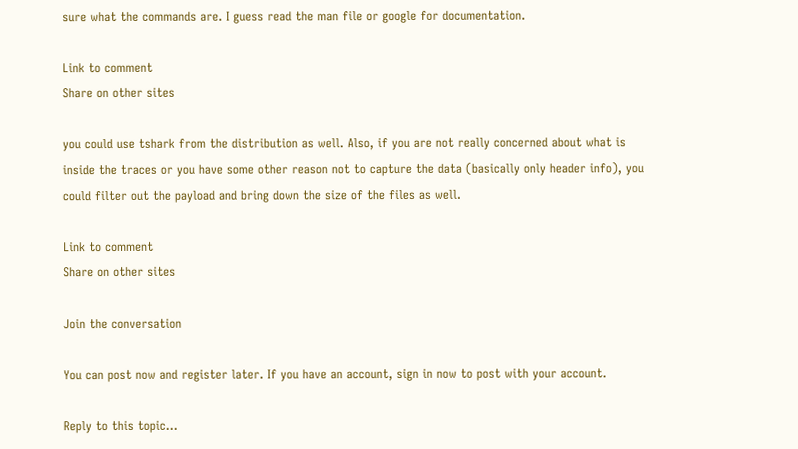sure what the commands are. I guess read the man file or google for documentation.

Link to comment
Share on other sites

you could use tshark from the distribution as well. Also, if you are not really concerned about what is inside the traces or you have some other reason not to capture the data (basically only header info), you could filter out the payload and bring down the size of the files as well.

Link to comment
Share on other sites

Join the conversation

You can post now and register later. If you have an account, sign in now to post with your account.

Reply to this topic...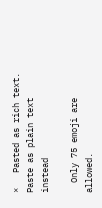×   Pasted as rich text.   Paste as plain text instead

  Only 75 emoji are allowed.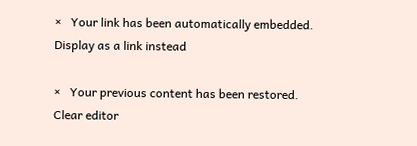×   Your link has been automatically embedded.   Display as a link instead

×   Your previous content has been restored.   Clear editor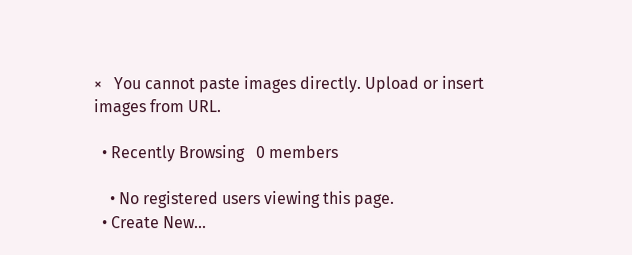×   You cannot paste images directly. Upload or insert images from URL.

  • Recently Browsing   0 members

    • No registered users viewing this page.
  • Create New...